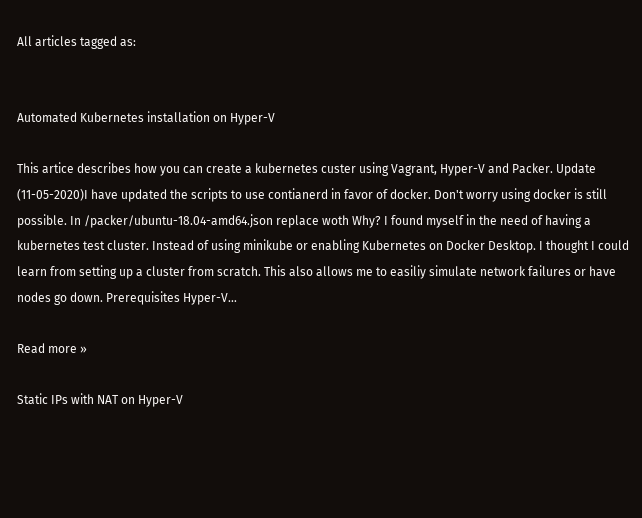All articles tagged as:


Automated Kubernetes installation on Hyper-V

This artice describes how you can create a kubernetes custer using Vagrant, Hyper-V and Packer. Update (11-05-2020)I have updated the scripts to use contianerd in favor of docker. Don't worry using docker is still possible. In /packer/ubuntu-18.04-amd64.json replace woth Why? I found myself in the need of having a kubernetes test cluster. Instead of using minikube or enabling Kubernetes on Docker Desktop. I thought I could learn from setting up a cluster from scratch. This also allows me to easiliy simulate network failures or have nodes go down. Prerequisites Hyper-V…

Read more »

Static IPs with NAT on Hyper-V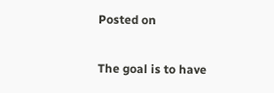Posted on

The goal is to have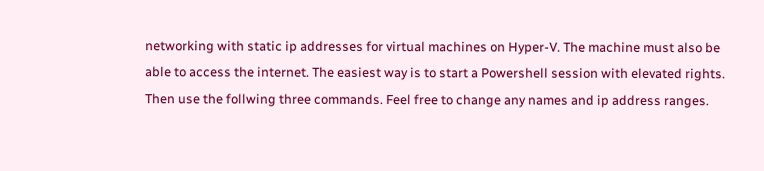networking with static ip addresses for virtual machines on Hyper-V. The machine must also be able to access the internet. The easiest way is to start a Powershell session with elevated rights. Then use the follwing three commands. Feel free to change any names and ip address ranges.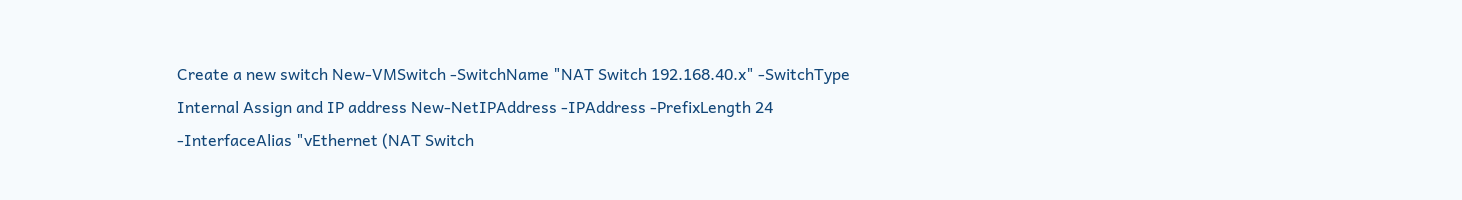Create a new switch New-VMSwitch -SwitchName "NAT Switch 192.168.40.x" -SwitchType Internal Assign and IP address New-NetIPAddress -IPAddress -PrefixLength 24 -InterfaceAlias "vEthernet (NAT Switch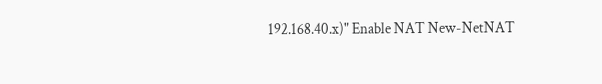192.168.40.x)" Enable NAT New-NetNAT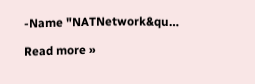-Name "NATNetwork&qu…

Read more »